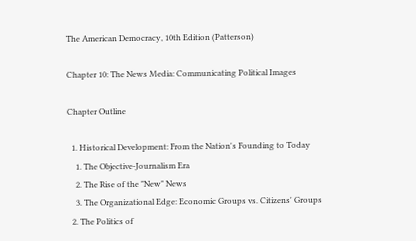The American Democracy, 10th Edition (Patterson)

Chapter 10: The News Media: Communicating Political Images

Chapter Outline

  1. Historical Development: From the Nation's Founding to Today
    1. The Objective-Journalism Era
    2. The Rise of the "New" News
    3. The Organizational Edge: Economic Groups vs. Citizens' Groups
  2. The Politics of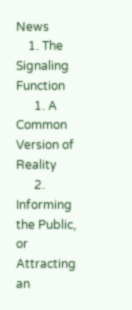News
    1. The Signaling Function
      1. A Common Version of Reality
      2. Informing the Public, or Attracting an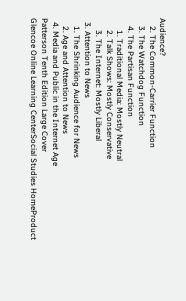Audience?
    2. The Common-Carrier Function
    3. The Watchdog Function
    4. The Partisan Function
      1. Traditional Media: Mostly Neutral
      2. Talk Shows: Mostly Conservative
      3. The Internet: Mostly Liberal
  3. Attention to News
    1. The Shrinking Audience for News
    2. Age and Attention to News
  4. Media and Public in the Internet Age
Patterson Tenth Edition Large Cover
Glencoe Online Learning CenterSocial Studies HomeProduct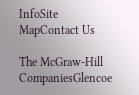InfoSite MapContact Us

The McGraw-Hill CompaniesGlencoe